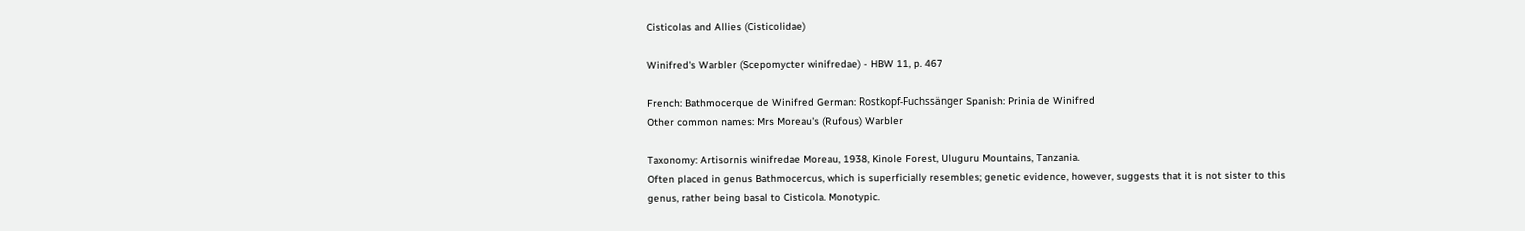Cisticolas and Allies (Cisticolidae)

Winifred's Warbler (Scepomycter winifredae) - HBW 11, p. 467

French: Bathmocerque de Winifred German: Rostkopf-Fuchssänger Spanish: Prinia de Winifred
Other common names: Mrs Moreau's (Rufous) Warbler

Taxonomy: Artisornis winifredae Moreau, 1938, Kinole Forest, Uluguru Mountains, Tanzania.
Often placed in genus Bathmocercus, which is superficially resembles; genetic evidence, however, suggests that it is not sister to this genus, rather being basal to Cisticola. Monotypic.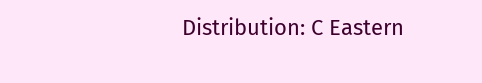Distribution: C Eastern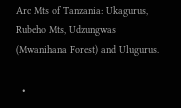Arc Mts of Tanzania: Ukagurus, Rubeho Mts, Udzungwas (Mwanihana Forest) and Ulugurus.

  •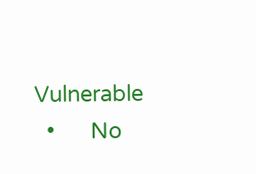Vulnerable
  •      No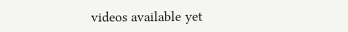videos available yet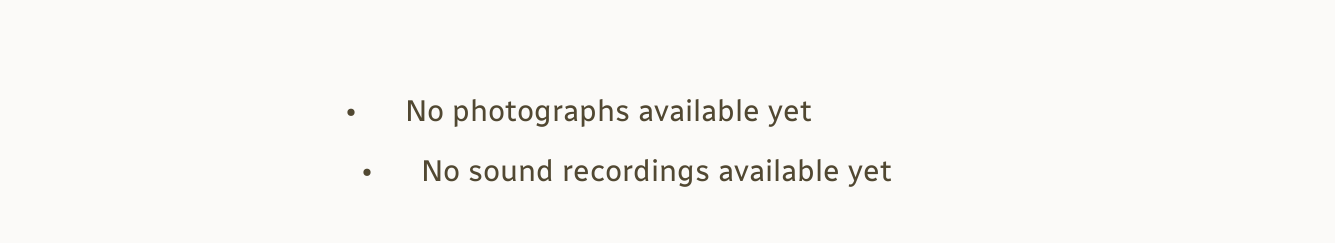•      No photographs available yet
  •      No sound recordings available yet